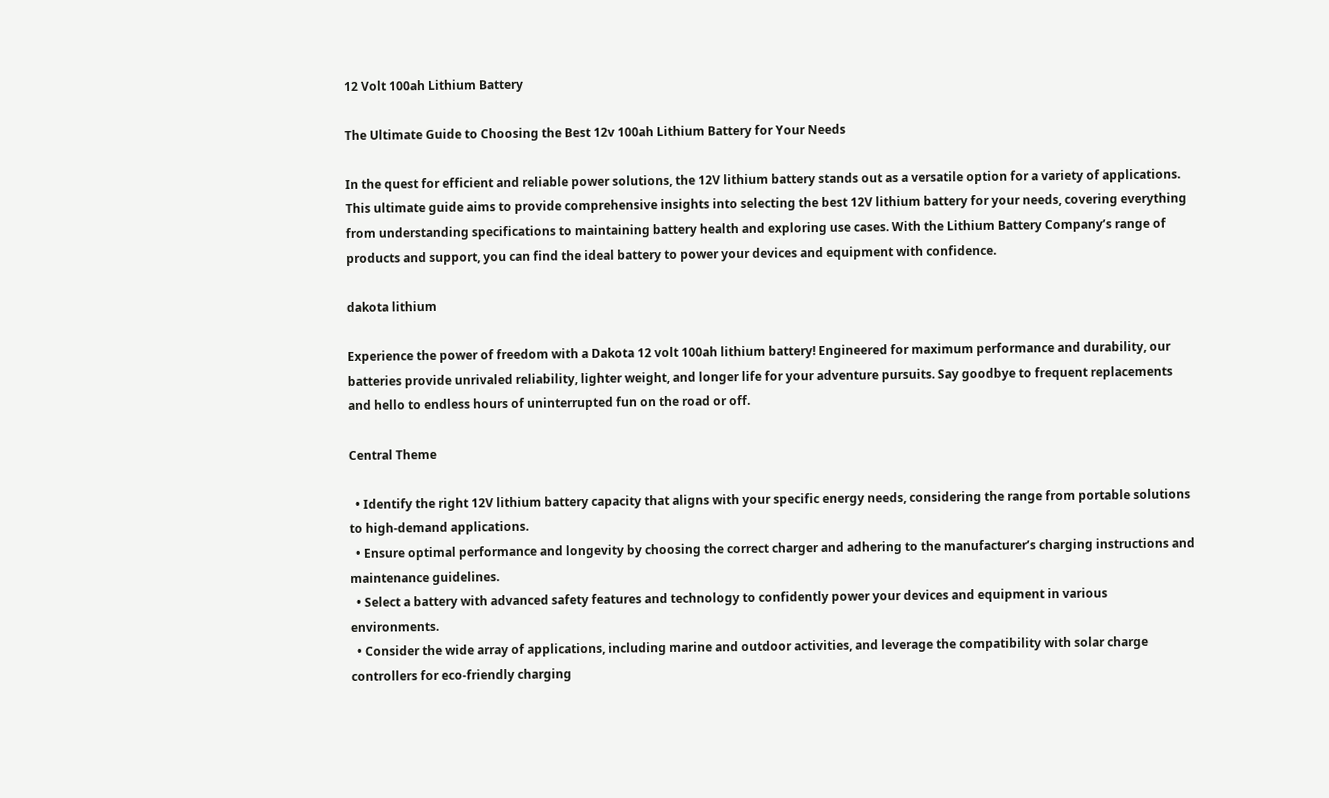12 Volt 100ah Lithium Battery

The Ultimate Guide to Choosing the Best 12v 100ah Lithium Battery for Your Needs

In the quest for efficient and reliable power solutions, the 12V lithium battery stands out as a versatile option for a variety of applications. This ultimate guide aims to provide comprehensive insights into selecting the best 12V lithium battery for your needs, covering everything from understanding specifications to maintaining battery health and exploring use cases. With the Lithium Battery Company’s range of products and support, you can find the ideal battery to power your devices and equipment with confidence.

dakota lithium

Experience the power of freedom with a Dakota 12 volt 100ah lithium battery! Engineered for maximum performance and durability, our batteries provide unrivaled reliability, lighter weight, and longer life for your adventure pursuits. Say goodbye to frequent replacements and hello to endless hours of uninterrupted fun on the road or off.

Central Theme

  • Identify the right 12V lithium battery capacity that aligns with your specific energy needs, considering the range from portable solutions to high-demand applications.
  • Ensure optimal performance and longevity by choosing the correct charger and adhering to the manufacturer’s charging instructions and maintenance guidelines.
  • Select a battery with advanced safety features and technology to confidently power your devices and equipment in various environments.
  • Consider the wide array of applications, including marine and outdoor activities, and leverage the compatibility with solar charge controllers for eco-friendly charging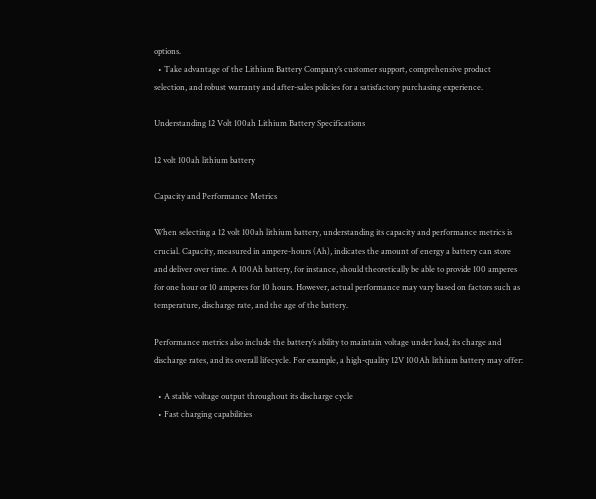options.
  • Take advantage of the Lithium Battery Company’s customer support, comprehensive product selection, and robust warranty and after-sales policies for a satisfactory purchasing experience.

Understanding 12 Volt 100ah Lithium Battery Specifications

12 volt 100ah lithium battery

Capacity and Performance Metrics

When selecting a 12 volt 100ah lithium battery, understanding its capacity and performance metrics is crucial. Capacity, measured in ampere-hours (Ah), indicates the amount of energy a battery can store and deliver over time. A 100Ah battery, for instance, should theoretically be able to provide 100 amperes for one hour or 10 amperes for 10 hours. However, actual performance may vary based on factors such as temperature, discharge rate, and the age of the battery.

Performance metrics also include the battery’s ability to maintain voltage under load, its charge and discharge rates, and its overall lifecycle. For example, a high-quality 12V 100Ah lithium battery may offer:

  • A stable voltage output throughout its discharge cycle
  • Fast charging capabilities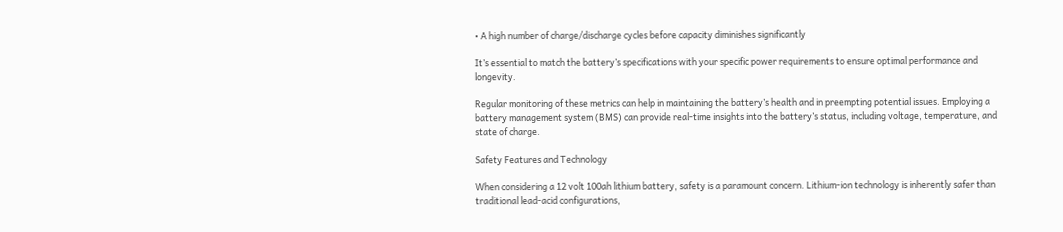• A high number of charge/discharge cycles before capacity diminishes significantly

It’s essential to match the battery’s specifications with your specific power requirements to ensure optimal performance and longevity.

Regular monitoring of these metrics can help in maintaining the battery’s health and in preempting potential issues. Employing a battery management system (BMS) can provide real-time insights into the battery’s status, including voltage, temperature, and state of charge.

Safety Features and Technology

When considering a 12 volt 100ah lithium battery, safety is a paramount concern. Lithium-ion technology is inherently safer than traditional lead-acid configurations,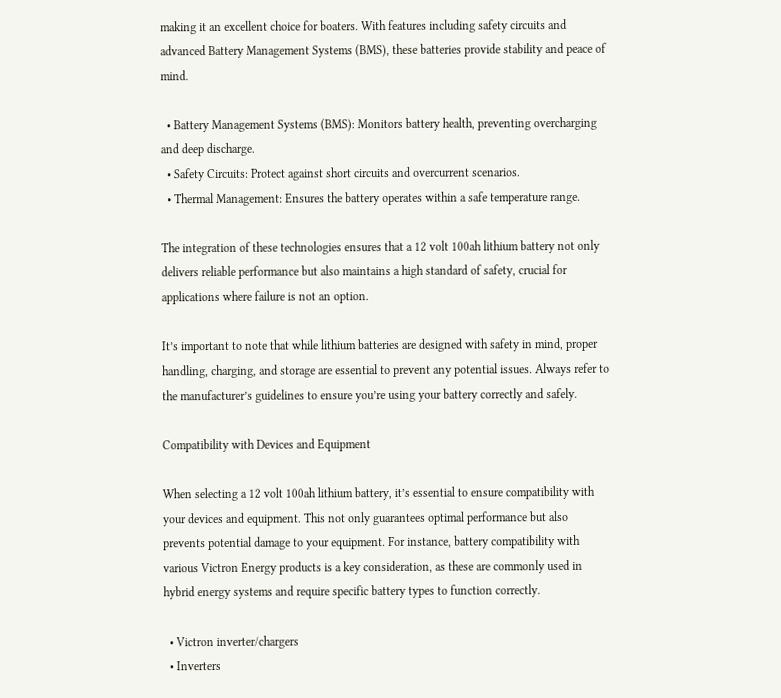making it an excellent choice for boaters. With features including safety circuits and advanced Battery Management Systems (BMS), these batteries provide stability and peace of mind.

  • Battery Management Systems (BMS): Monitors battery health, preventing overcharging and deep discharge.
  • Safety Circuits: Protect against short circuits and overcurrent scenarios.
  • Thermal Management: Ensures the battery operates within a safe temperature range.

The integration of these technologies ensures that a 12 volt 100ah lithium battery not only delivers reliable performance but also maintains a high standard of safety, crucial for applications where failure is not an option.

It’s important to note that while lithium batteries are designed with safety in mind, proper handling, charging, and storage are essential to prevent any potential issues. Always refer to the manufacturer’s guidelines to ensure you’re using your battery correctly and safely.

Compatibility with Devices and Equipment

When selecting a 12 volt 100ah lithium battery, it’s essential to ensure compatibility with your devices and equipment. This not only guarantees optimal performance but also prevents potential damage to your equipment. For instance, battery compatibility with various Victron Energy products is a key consideration, as these are commonly used in hybrid energy systems and require specific battery types to function correctly.

  • Victron inverter/chargers
  • Inverters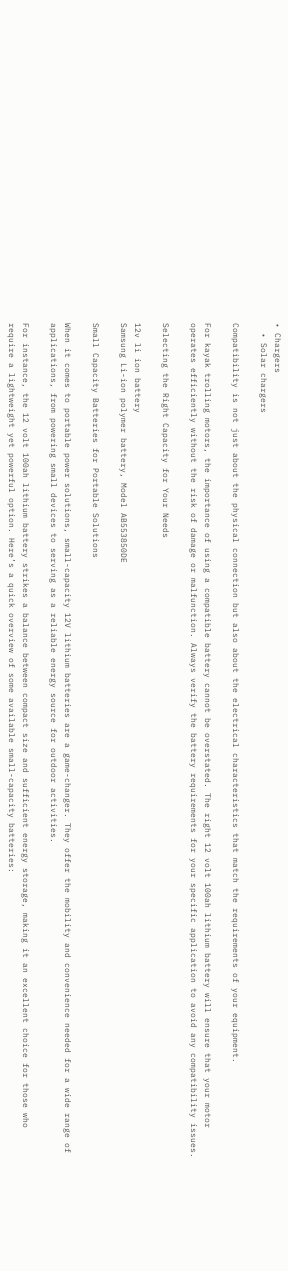• Chargers
  • Solar chargers

Compatibility is not just about the physical connection but also about the electrical characteristics that match the requirements of your equipment.

For kayak trolling motors, the importance of using a compatible battery cannot be overstated. The right 12 volt 100ah lithium battery will ensure that your motor operates efficiently without the risk of damage or malfunction. Always verify the battery requirements for your specific application to avoid any compatibility issues.

Selecting the Right Capacity for Your Needs

12v li ion battery
Samsung Li-ion polymer battery, Model AB553850DE

Small Capacity Batteries for Portable Solutions

When it comes to portable power solutions, small-capacity 12V lithium batteries are a game-changer. They offer the mobility and convenience needed for a wide range of applications, from powering small devices to serving as a reliable energy source for outdoor activities.

For instance, the 12 volt 100ah lithium battery strikes a balance between compact size and sufficient energy storage, making it an excellent choice for those who require a lightweight yet powerful option. Here’s a quick overview of some available small-capacity batteries: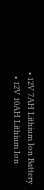• 12V 7AH Lithium Ion Battery
  • 12V 10AH Lithium Ion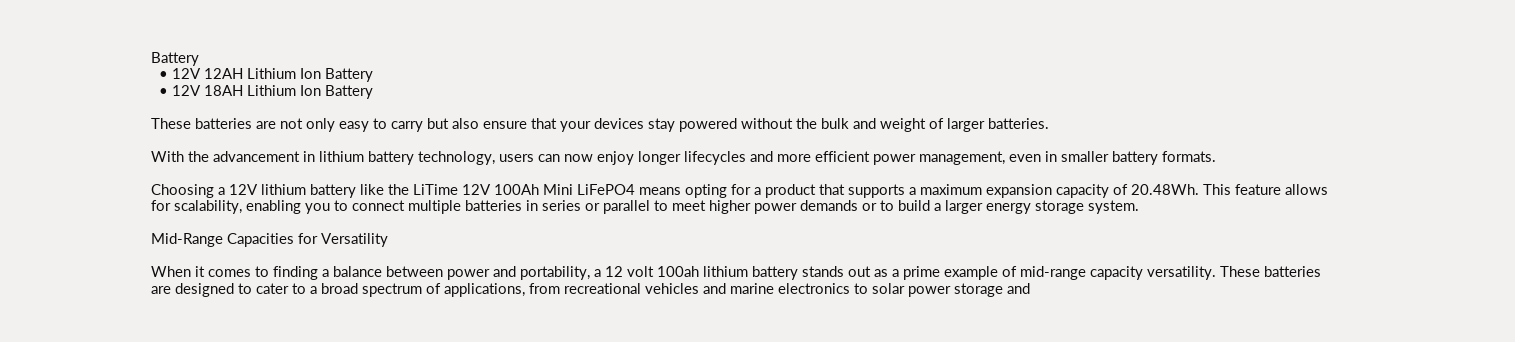Battery
  • 12V 12AH Lithium Ion Battery
  • 12V 18AH Lithium Ion Battery

These batteries are not only easy to carry but also ensure that your devices stay powered without the bulk and weight of larger batteries.

With the advancement in lithium battery technology, users can now enjoy longer lifecycles and more efficient power management, even in smaller battery formats.

Choosing a 12V lithium battery like the LiTime 12V 100Ah Mini LiFePO4 means opting for a product that supports a maximum expansion capacity of 20.48Wh. This feature allows for scalability, enabling you to connect multiple batteries in series or parallel to meet higher power demands or to build a larger energy storage system.

Mid-Range Capacities for Versatility

When it comes to finding a balance between power and portability, a 12 volt 100ah lithium battery stands out as a prime example of mid-range capacity versatility. These batteries are designed to cater to a broad spectrum of applications, from recreational vehicles and marine electronics to solar power storage and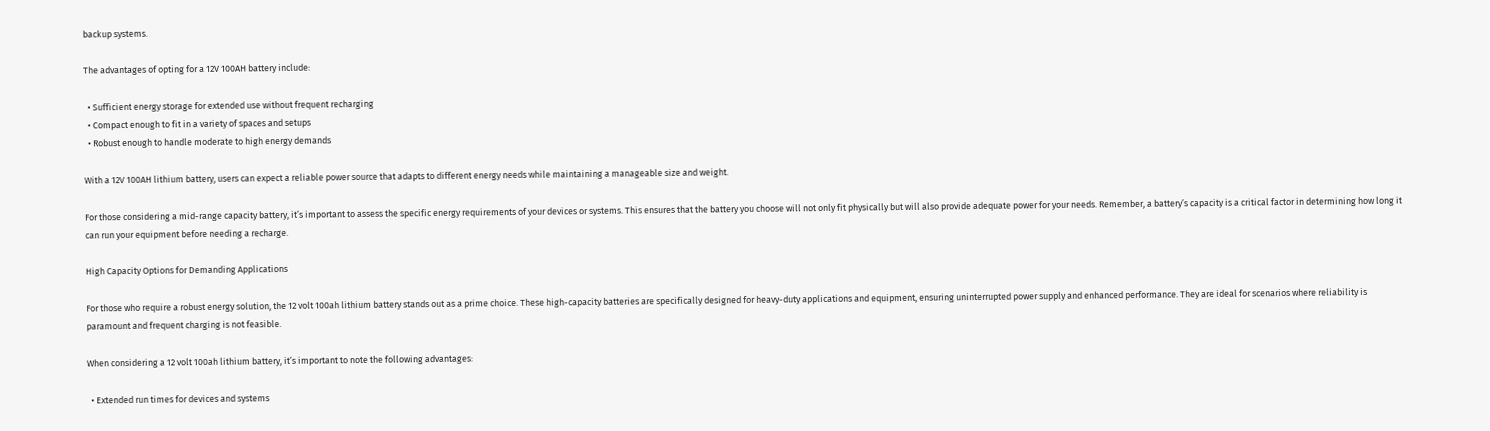backup systems.

The advantages of opting for a 12V 100AH battery include:

  • Sufficient energy storage for extended use without frequent recharging
  • Compact enough to fit in a variety of spaces and setups
  • Robust enough to handle moderate to high energy demands

With a 12V 100AH lithium battery, users can expect a reliable power source that adapts to different energy needs while maintaining a manageable size and weight.

For those considering a mid-range capacity battery, it’s important to assess the specific energy requirements of your devices or systems. This ensures that the battery you choose will not only fit physically but will also provide adequate power for your needs. Remember, a battery’s capacity is a critical factor in determining how long it can run your equipment before needing a recharge.

High Capacity Options for Demanding Applications

For those who require a robust energy solution, the 12 volt 100ah lithium battery stands out as a prime choice. These high-capacity batteries are specifically designed for heavy-duty applications and equipment, ensuring uninterrupted power supply and enhanced performance. They are ideal for scenarios where reliability is paramount and frequent charging is not feasible.

When considering a 12 volt 100ah lithium battery, it’s important to note the following advantages:

  • Extended run times for devices and systems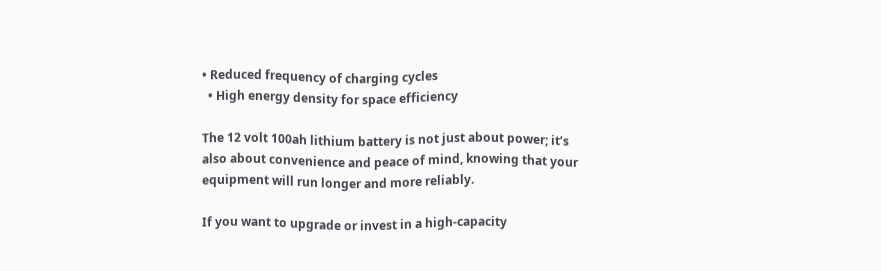• Reduced frequency of charging cycles
  • High energy density for space efficiency

The 12 volt 100ah lithium battery is not just about power; it’s also about convenience and peace of mind, knowing that your equipment will run longer and more reliably.

If you want to upgrade or invest in a high-capacity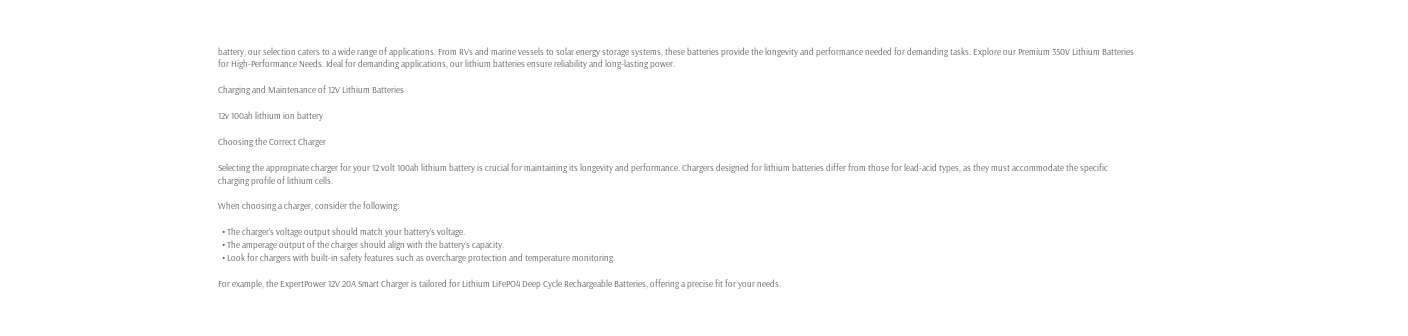battery, our selection caters to a wide range of applications. From RVs and marine vessels to solar energy storage systems, these batteries provide the longevity and performance needed for demanding tasks. Explore our Premium 350V Lithium Batteries for High-Performance Needs. Ideal for demanding applications, our lithium batteries ensure reliability and long-lasting power.

Charging and Maintenance of 12V Lithium Batteries

12v 100ah lithium ion battery

Choosing the Correct Charger

Selecting the appropriate charger for your 12 volt 100ah lithium battery is crucial for maintaining its longevity and performance. Chargers designed for lithium batteries differ from those for lead-acid types, as they must accommodate the specific charging profile of lithium cells.

When choosing a charger, consider the following:

  • The charger’s voltage output should match your battery’s voltage.
  • The amperage output of the charger should align with the battery’s capacity.
  • Look for chargers with built-in safety features such as overcharge protection and temperature monitoring.

For example, the ExpertPower 12V 20A Smart Charger is tailored for Lithium LiFePO4 Deep Cycle Rechargeable Batteries, offering a precise fit for your needs.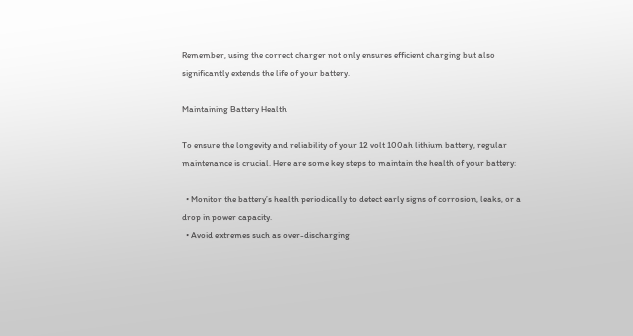Remember, using the correct charger not only ensures efficient charging but also significantly extends the life of your battery.

Maintaining Battery Health

To ensure the longevity and reliability of your 12 volt 100ah lithium battery, regular maintenance is crucial. Here are some key steps to maintain the health of your battery:

  • Monitor the battery’s health periodically to detect early signs of corrosion, leaks, or a drop in power capacity.
  • Avoid extremes such as over-discharging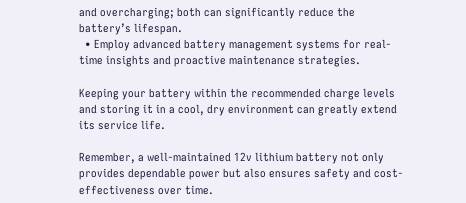and overcharging; both can significantly reduce the battery’s lifespan.
  • Employ advanced battery management systems for real-time insights and proactive maintenance strategies.

Keeping your battery within the recommended charge levels and storing it in a cool, dry environment can greatly extend its service life.

Remember, a well-maintained 12v lithium battery not only provides dependable power but also ensures safety and cost-effectiveness over time.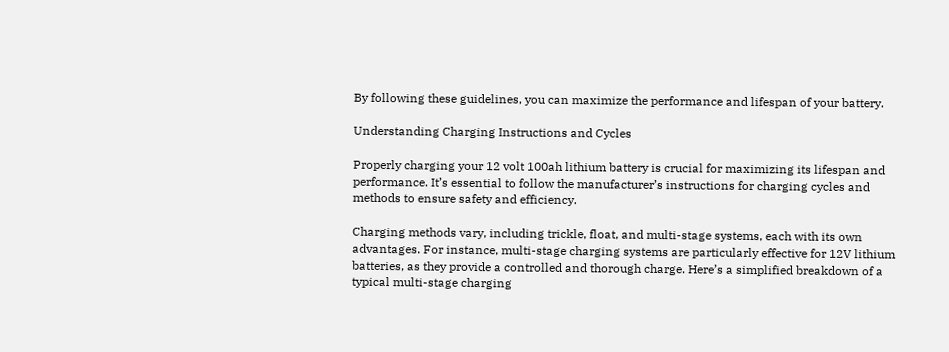By following these guidelines, you can maximize the performance and lifespan of your battery.

Understanding Charging Instructions and Cycles

Properly charging your 12 volt 100ah lithium battery is crucial for maximizing its lifespan and performance. It’s essential to follow the manufacturer’s instructions for charging cycles and methods to ensure safety and efficiency.

Charging methods vary, including trickle, float, and multi-stage systems, each with its own advantages. For instance, multi-stage charging systems are particularly effective for 12V lithium batteries, as they provide a controlled and thorough charge. Here’s a simplified breakdown of a typical multi-stage charging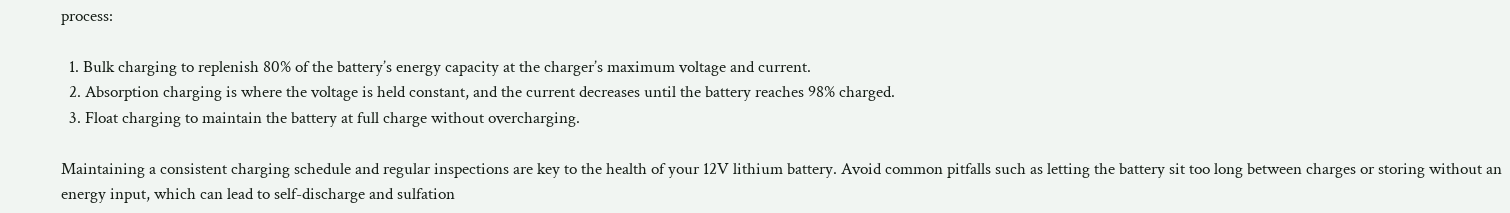process:

  1. Bulk charging to replenish 80% of the battery’s energy capacity at the charger’s maximum voltage and current.
  2. Absorption charging is where the voltage is held constant, and the current decreases until the battery reaches 98% charged.
  3. Float charging to maintain the battery at full charge without overcharging.

Maintaining a consistent charging schedule and regular inspections are key to the health of your 12V lithium battery. Avoid common pitfalls such as letting the battery sit too long between charges or storing without an energy input, which can lead to self-discharge and sulfation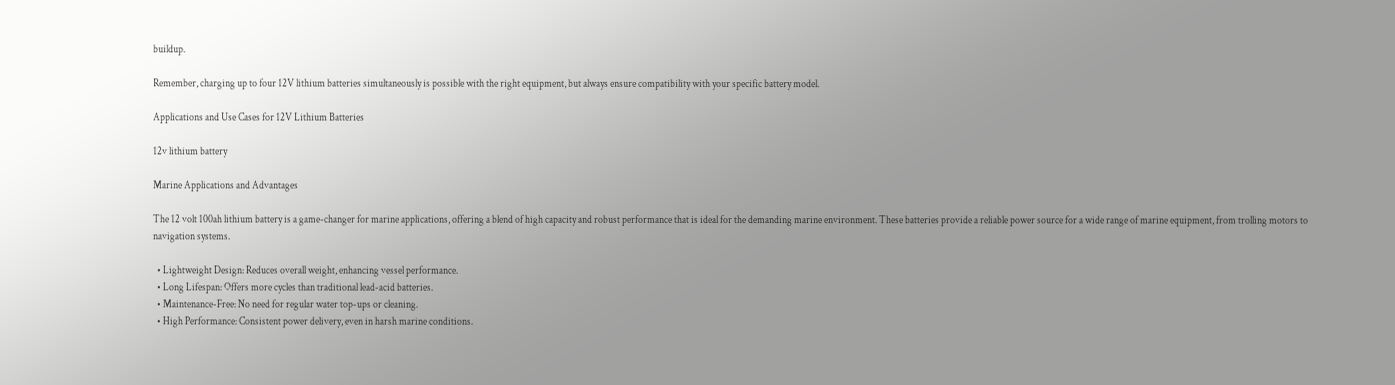buildup.

Remember, charging up to four 12V lithium batteries simultaneously is possible with the right equipment, but always ensure compatibility with your specific battery model.

Applications and Use Cases for 12V Lithium Batteries

12v lithium battery

Marine Applications and Advantages

The 12 volt 100ah lithium battery is a game-changer for marine applications, offering a blend of high capacity and robust performance that is ideal for the demanding marine environment. These batteries provide a reliable power source for a wide range of marine equipment, from trolling motors to navigation systems.

  • Lightweight Design: Reduces overall weight, enhancing vessel performance.
  • Long Lifespan: Offers more cycles than traditional lead-acid batteries.
  • Maintenance-Free: No need for regular water top-ups or cleaning.
  • High Performance: Consistent power delivery, even in harsh marine conditions.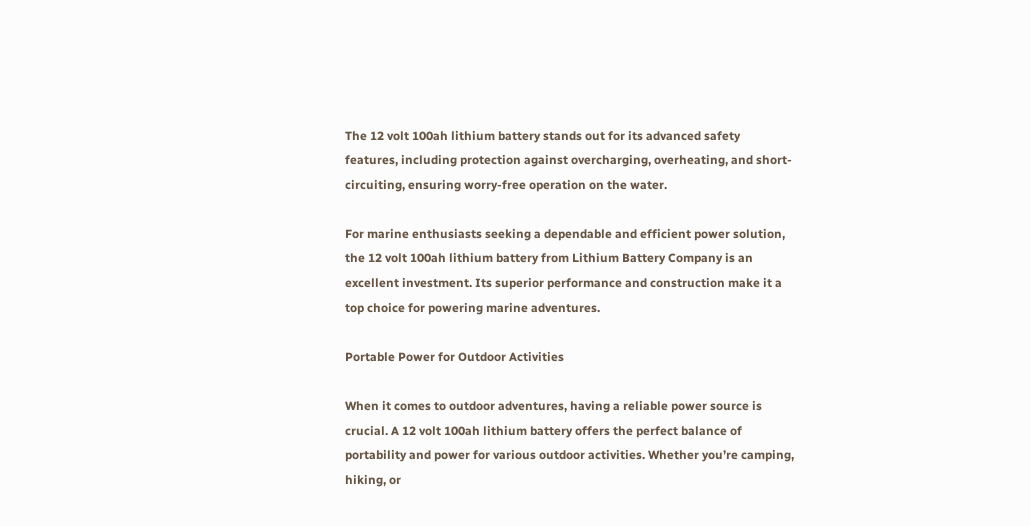The 12 volt 100ah lithium battery stands out for its advanced safety features, including protection against overcharging, overheating, and short-circuiting, ensuring worry-free operation on the water.

For marine enthusiasts seeking a dependable and efficient power solution, the 12 volt 100ah lithium battery from Lithium Battery Company is an excellent investment. Its superior performance and construction make it a top choice for powering marine adventures.

Portable Power for Outdoor Activities

When it comes to outdoor adventures, having a reliable power source is crucial. A 12 volt 100ah lithium battery offers the perfect balance of portability and power for various outdoor activities. Whether you’re camping, hiking, or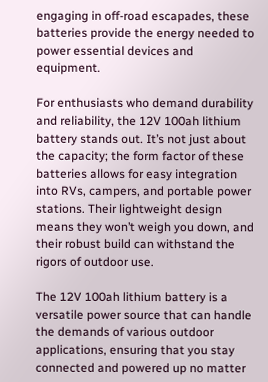engaging in off-road escapades, these batteries provide the energy needed to power essential devices and equipment.

For enthusiasts who demand durability and reliability, the 12V 100ah lithium battery stands out. It’s not just about the capacity; the form factor of these batteries allows for easy integration into RVs, campers, and portable power stations. Their lightweight design means they won’t weigh you down, and their robust build can withstand the rigors of outdoor use.

The 12V 100ah lithium battery is a versatile power source that can handle the demands of various outdoor applications, ensuring that you stay connected and powered up no matter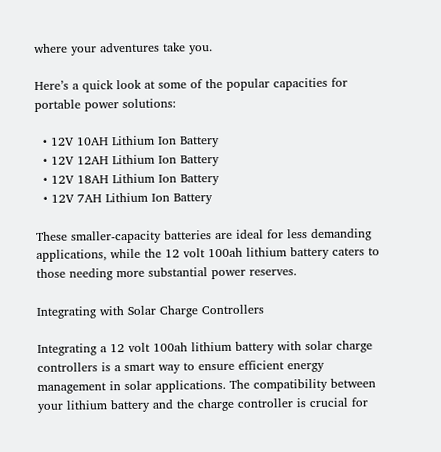where your adventures take you.

Here’s a quick look at some of the popular capacities for portable power solutions:

  • 12V 10AH Lithium Ion Battery
  • 12V 12AH Lithium Ion Battery
  • 12V 18AH Lithium Ion Battery
  • 12V 7AH Lithium Ion Battery

These smaller-capacity batteries are ideal for less demanding applications, while the 12 volt 100ah lithium battery caters to those needing more substantial power reserves.

Integrating with Solar Charge Controllers

Integrating a 12 volt 100ah lithium battery with solar charge controllers is a smart way to ensure efficient energy management in solar applications. The compatibility between your lithium battery and the charge controller is crucial for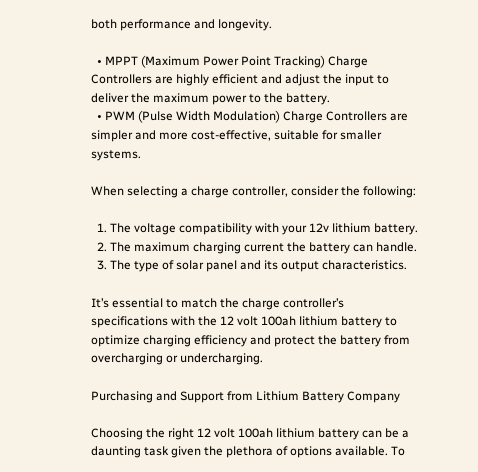both performance and longevity.

  • MPPT (Maximum Power Point Tracking) Charge Controllers are highly efficient and adjust the input to deliver the maximum power to the battery.
  • PWM (Pulse Width Modulation) Charge Controllers are simpler and more cost-effective, suitable for smaller systems.

When selecting a charge controller, consider the following:

  1. The voltage compatibility with your 12v lithium battery.
  2. The maximum charging current the battery can handle.
  3. The type of solar panel and its output characteristics.

It’s essential to match the charge controller’s specifications with the 12 volt 100ah lithium battery to optimize charging efficiency and protect the battery from overcharging or undercharging.

Purchasing and Support from Lithium Battery Company

Choosing the right 12 volt 100ah lithium battery can be a daunting task given the plethora of options available. To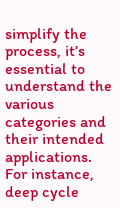simplify the process, it’s essential to understand the various categories and their intended applications. For instance, deep cycle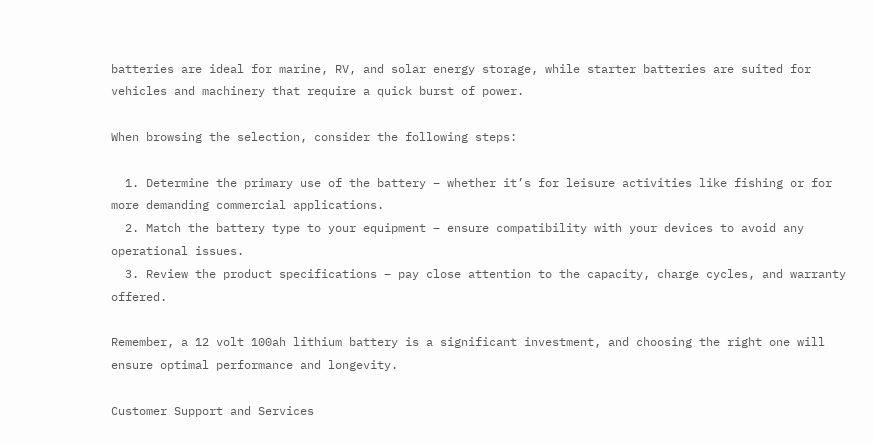batteries are ideal for marine, RV, and solar energy storage, while starter batteries are suited for vehicles and machinery that require a quick burst of power.

When browsing the selection, consider the following steps:

  1. Determine the primary use of the battery – whether it’s for leisure activities like fishing or for more demanding commercial applications.
  2. Match the battery type to your equipment – ensure compatibility with your devices to avoid any operational issues.
  3. Review the product specifications – pay close attention to the capacity, charge cycles, and warranty offered.

Remember, a 12 volt 100ah lithium battery is a significant investment, and choosing the right one will ensure optimal performance and longevity.

Customer Support and Services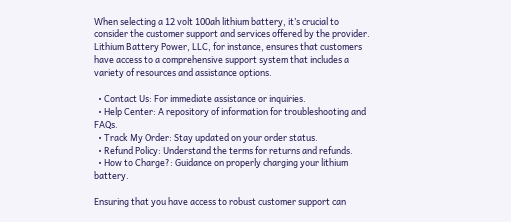When selecting a 12 volt 100ah lithium battery, it’s crucial to consider the customer support and services offered by the provider. Lithium Battery Power, LLC, for instance, ensures that customers have access to a comprehensive support system that includes a variety of resources and assistance options.

  • Contact Us: For immediate assistance or inquiries.
  • Help Center: A repository of information for troubleshooting and FAQs.
  • Track My Order: Stay updated on your order status.
  • Refund Policy: Understand the terms for returns and refunds.
  • How to Charge?: Guidance on properly charging your lithium battery.

Ensuring that you have access to robust customer support can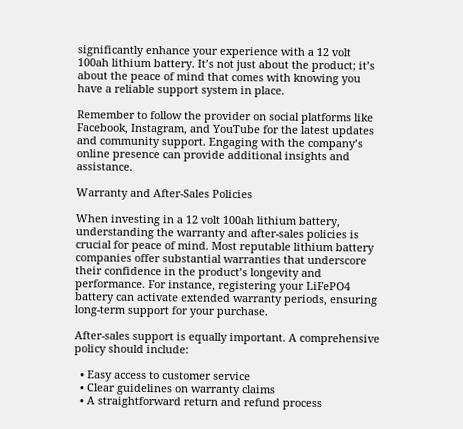significantly enhance your experience with a 12 volt 100ah lithium battery. It’s not just about the product; it’s about the peace of mind that comes with knowing you have a reliable support system in place.

Remember to follow the provider on social platforms like Facebook, Instagram, and YouTube for the latest updates and community support. Engaging with the company’s online presence can provide additional insights and assistance.

Warranty and After-Sales Policies

When investing in a 12 volt 100ah lithium battery, understanding the warranty and after-sales policies is crucial for peace of mind. Most reputable lithium battery companies offer substantial warranties that underscore their confidence in the product’s longevity and performance. For instance, registering your LiFePO4 battery can activate extended warranty periods, ensuring long-term support for your purchase.

After-sales support is equally important. A comprehensive policy should include:

  • Easy access to customer service
  • Clear guidelines on warranty claims
  • A straightforward return and refund process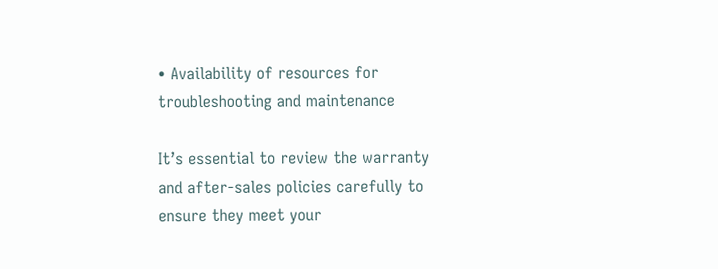• Availability of resources for troubleshooting and maintenance

It’s essential to review the warranty and after-sales policies carefully to ensure they meet your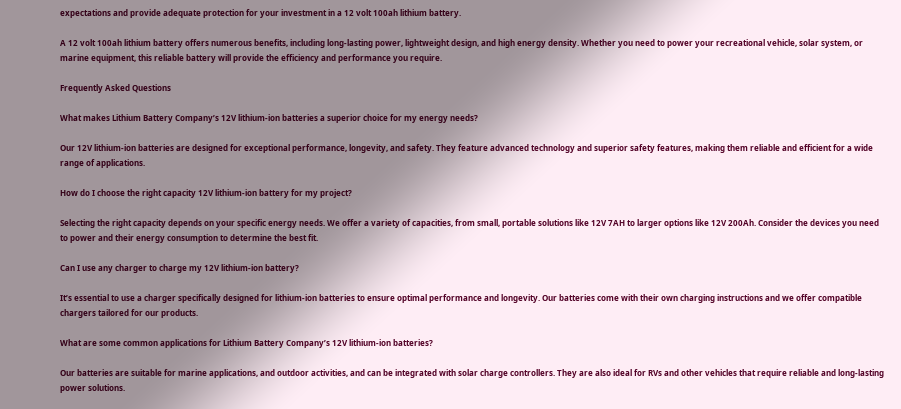expectations and provide adequate protection for your investment in a 12 volt 100ah lithium battery.

A 12 volt 100ah lithium battery offers numerous benefits, including long-lasting power, lightweight design, and high energy density. Whether you need to power your recreational vehicle, solar system, or marine equipment, this reliable battery will provide the efficiency and performance you require.

Frequently Asked Questions

What makes Lithium Battery Company’s 12V lithium-ion batteries a superior choice for my energy needs?

Our 12V lithium-ion batteries are designed for exceptional performance, longevity, and safety. They feature advanced technology and superior safety features, making them reliable and efficient for a wide range of applications.

How do I choose the right capacity 12V lithium-ion battery for my project?

Selecting the right capacity depends on your specific energy needs. We offer a variety of capacities, from small, portable solutions like 12V 7AH to larger options like 12V 200Ah. Consider the devices you need to power and their energy consumption to determine the best fit.

Can I use any charger to charge my 12V lithium-ion battery?

It’s essential to use a charger specifically designed for lithium-ion batteries to ensure optimal performance and longevity. Our batteries come with their own charging instructions and we offer compatible chargers tailored for our products.

What are some common applications for Lithium Battery Company’s 12V lithium-ion batteries?

Our batteries are suitable for marine applications, and outdoor activities, and can be integrated with solar charge controllers. They are also ideal for RVs and other vehicles that require reliable and long-lasting power solutions.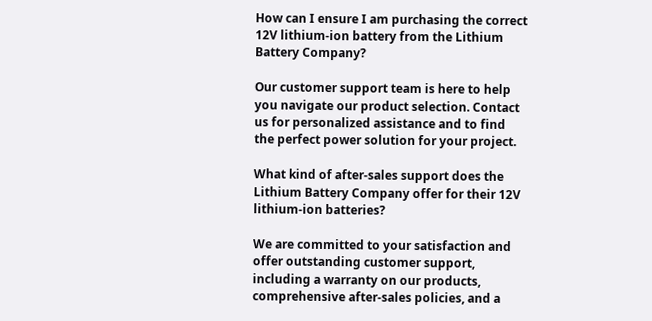How can I ensure I am purchasing the correct 12V lithium-ion battery from the Lithium Battery Company?

Our customer support team is here to help you navigate our product selection. Contact us for personalized assistance and to find the perfect power solution for your project.

What kind of after-sales support does the Lithium Battery Company offer for their 12V lithium-ion batteries?

We are committed to your satisfaction and offer outstanding customer support, including a warranty on our products, comprehensive after-sales policies, and a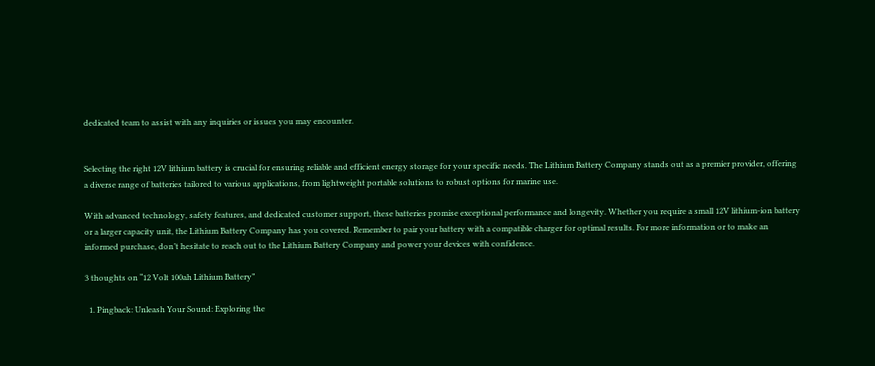dedicated team to assist with any inquiries or issues you may encounter.


Selecting the right 12V lithium battery is crucial for ensuring reliable and efficient energy storage for your specific needs. The Lithium Battery Company stands out as a premier provider, offering a diverse range of batteries tailored to various applications, from lightweight portable solutions to robust options for marine use.

With advanced technology, safety features, and dedicated customer support, these batteries promise exceptional performance and longevity. Whether you require a small 12V lithium-ion battery or a larger capacity unit, the Lithium Battery Company has you covered. Remember to pair your battery with a compatible charger for optimal results. For more information or to make an informed purchase, don’t hesitate to reach out to the Lithium Battery Company and power your devices with confidence.

3 thoughts on “12 Volt 100ah Lithium Battery”

  1. Pingback: Unleash Your Sound: Exploring the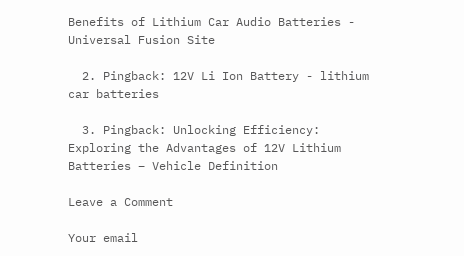Benefits of Lithium Car Audio Batteries - Universal Fusion Site

  2. Pingback: 12V Li Ion Battery - lithium car batteries

  3. Pingback: Unlocking Efficiency: Exploring the Advantages of 12V Lithium Batteries – Vehicle Definition

Leave a Comment

Your email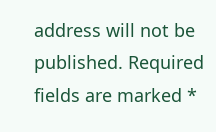address will not be published. Required fields are marked *